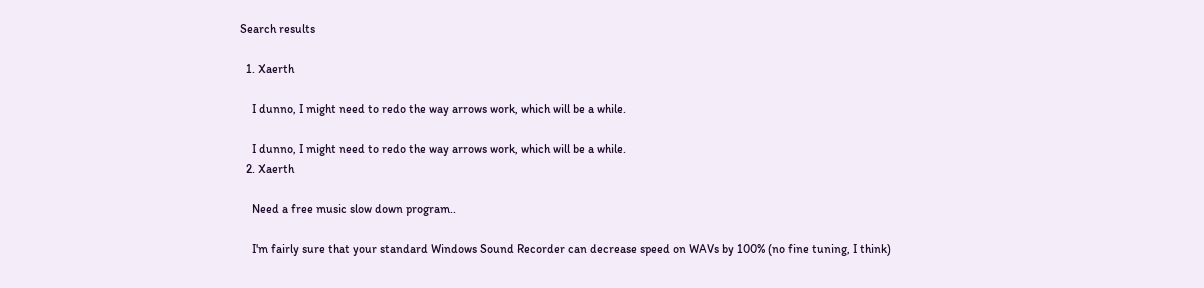Search results

  1. Xaerth

    I dunno, I might need to redo the way arrows work, which will be a while.

    I dunno, I might need to redo the way arrows work, which will be a while.
  2. Xaerth

    Need a free music slow down program..

    I'm fairly sure that your standard Windows Sound Recorder can decrease speed on WAVs by 100% (no fine tuning, I think)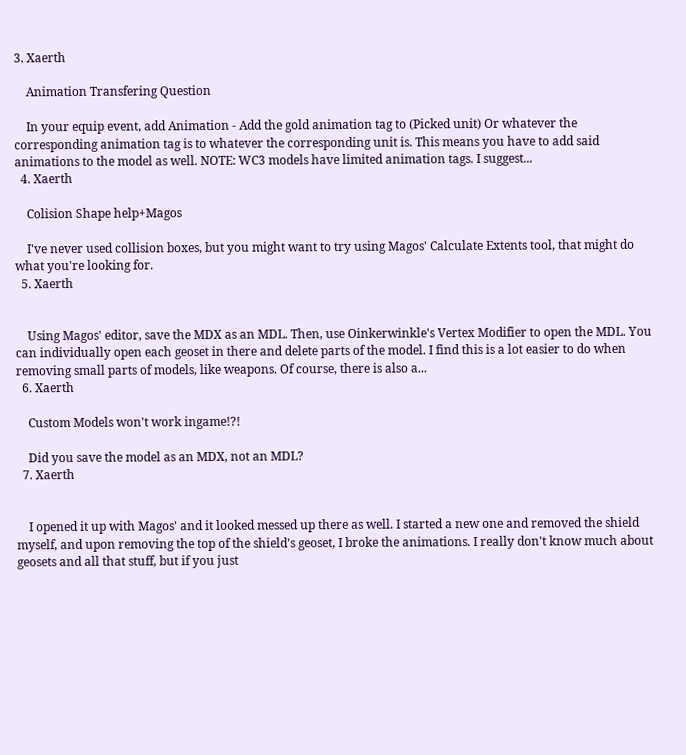3. Xaerth

    Animation Transfering Question

    In your equip event, add Animation - Add the gold animation tag to (Picked unit) Or whatever the corresponding animation tag is to whatever the corresponding unit is. This means you have to add said animations to the model as well. NOTE: WC3 models have limited animation tags. I suggest...
  4. Xaerth

    Colision Shape help+Magos

    I've never used collision boxes, but you might want to try using Magos' Calculate Extents tool, that might do what you're looking for.
  5. Xaerth


    Using Magos' editor, save the MDX as an MDL. Then, use Oinkerwinkle's Vertex Modifier to open the MDL. You can individually open each geoset in there and delete parts of the model. I find this is a lot easier to do when removing small parts of models, like weapons. Of course, there is also a...
  6. Xaerth

    Custom Models won't work ingame!?!

    Did you save the model as an MDX, not an MDL?
  7. Xaerth


    I opened it up with Magos' and it looked messed up there as well. I started a new one and removed the shield myself, and upon removing the top of the shield's geoset, I broke the animations. I really don't know much about geosets and all that stuff, but if you just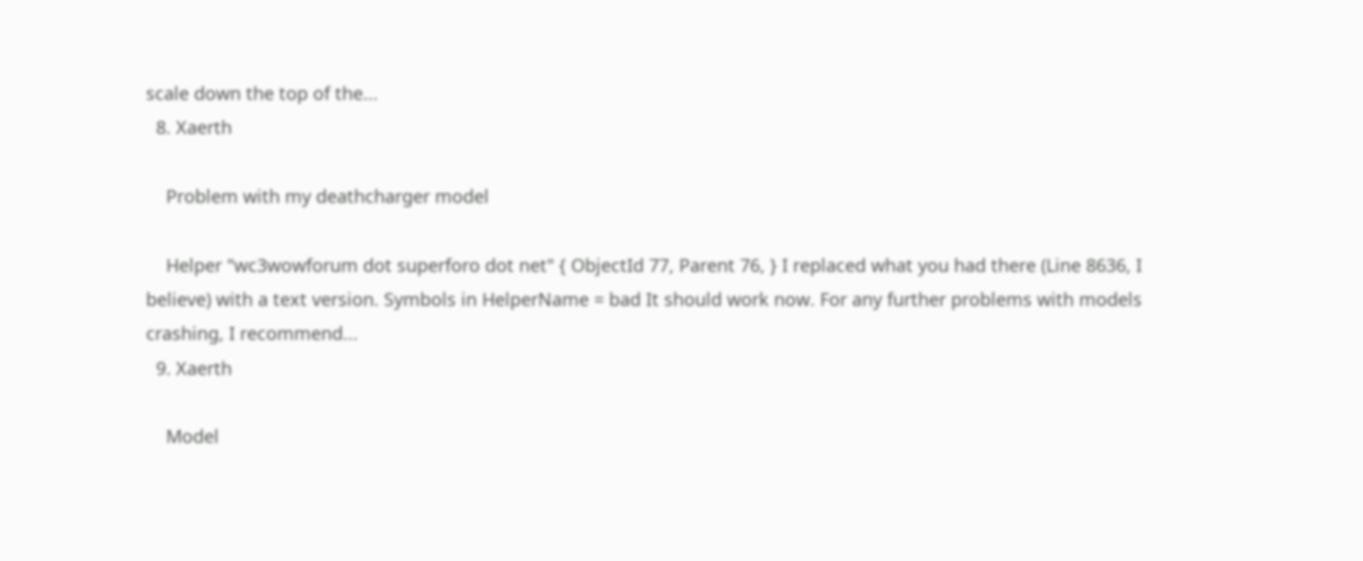scale down the top of the...
  8. Xaerth

    Problem with my deathcharger model

    Helper "wc3wowforum dot superforo dot net" { ObjectId 77, Parent 76, } I replaced what you had there (Line 8636, I believe) with a text version. Symbols in HelperName = bad It should work now. For any further problems with models crashing, I recommend...
  9. Xaerth

    Model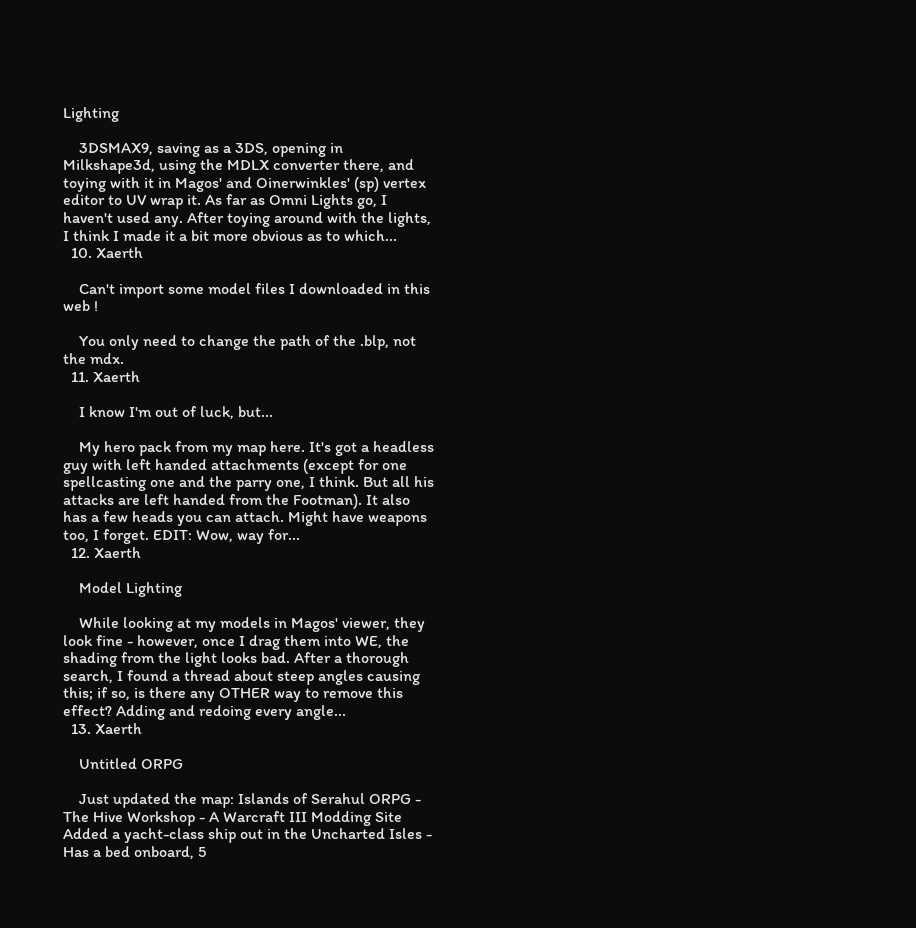Lighting

    3DSMAX9, saving as a 3DS, opening in Milkshape3d, using the MDLX converter there, and toying with it in Magos' and Oinerwinkles' (sp) vertex editor to UV wrap it. As far as Omni Lights go, I haven't used any. After toying around with the lights, I think I made it a bit more obvious as to which...
  10. Xaerth

    Can't import some model files I downloaded in this web !

    You only need to change the path of the .blp, not the mdx.
  11. Xaerth

    I know I'm out of luck, but...

    My hero pack from my map here. It's got a headless guy with left handed attachments (except for one spellcasting one and the parry one, I think. But all his attacks are left handed from the Footman). It also has a few heads you can attach. Might have weapons too, I forget. EDIT: Wow, way for...
  12. Xaerth

    Model Lighting

    While looking at my models in Magos' viewer, they look fine - however, once I drag them into WE, the shading from the light looks bad. After a thorough search, I found a thread about steep angles causing this; if so, is there any OTHER way to remove this effect? Adding and redoing every angle...
  13. Xaerth

    Untitled ORPG

    Just updated the map: Islands of Serahul ORPG - The Hive Workshop - A Warcraft III Modding Site Added a yacht-class ship out in the Uncharted Isles - Has a bed onboard, 5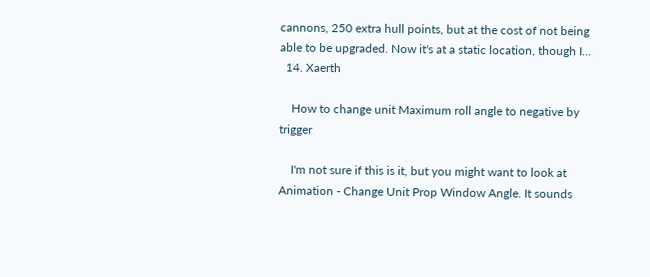cannons, 250 extra hull points, but at the cost of not being able to be upgraded. Now it's at a static location, though I...
  14. Xaerth

    How to change unit Maximum roll angle to negative by trigger

    I'm not sure if this is it, but you might want to look at Animation - Change Unit Prop Window Angle. It sounds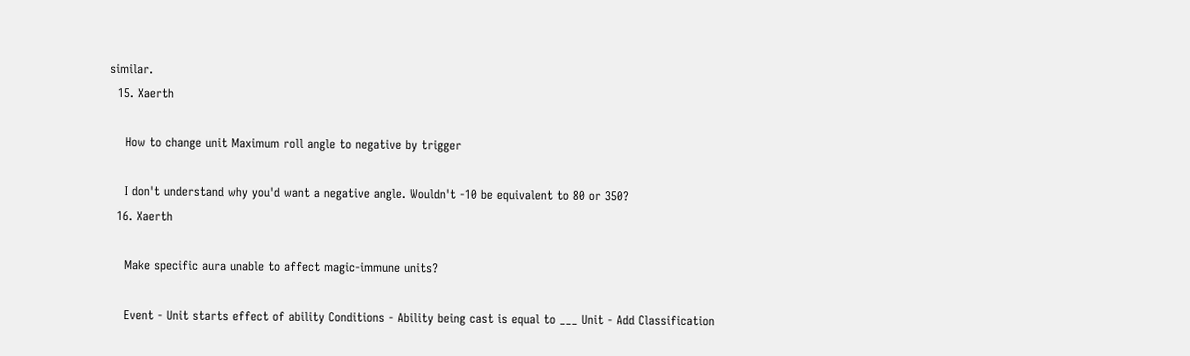similar.
  15. Xaerth

    How to change unit Maximum roll angle to negative by trigger

    I don't understand why you'd want a negative angle. Wouldn't -10 be equivalent to 80 or 350?
  16. Xaerth

    Make specific aura unable to affect magic-immune units?

    Event - Unit starts effect of ability Conditions - Ability being cast is equal to ___ Unit - Add Classification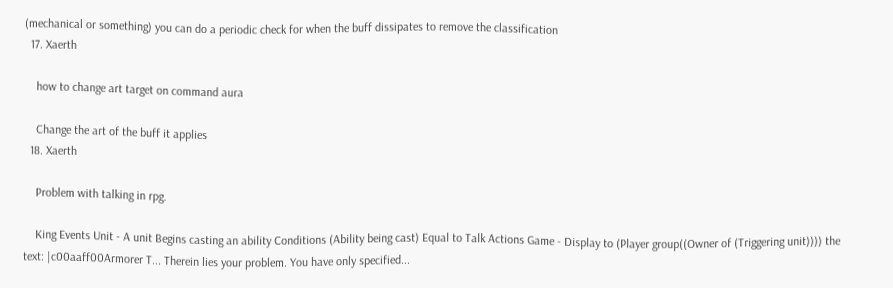(mechanical or something) you can do a periodic check for when the buff dissipates to remove the classification
  17. Xaerth

    how to change art target on command aura

    Change the art of the buff it applies
  18. Xaerth

    Problem with talking in rpg.

    King Events Unit - A unit Begins casting an ability Conditions (Ability being cast) Equal to Talk Actions Game - Display to (Player group((Owner of (Triggering unit)))) the text: |c00aaff00Armorer T... Therein lies your problem. You have only specified...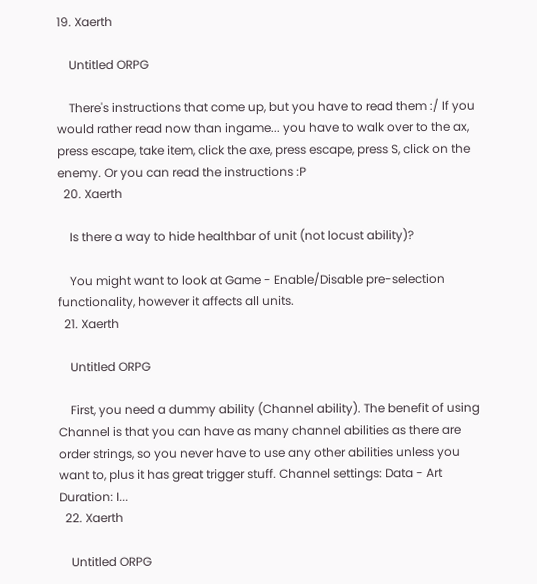19. Xaerth

    Untitled ORPG

    There's instructions that come up, but you have to read them :/ If you would rather read now than ingame... you have to walk over to the ax, press escape, take item, click the axe, press escape, press S, click on the enemy. Or you can read the instructions :P
  20. Xaerth

    Is there a way to hide healthbar of unit (not locust ability)?

    You might want to look at Game - Enable/Disable pre-selection functionality, however it affects all units.
  21. Xaerth

    Untitled ORPG

    First, you need a dummy ability (Channel ability). The benefit of using Channel is that you can have as many channel abilities as there are order strings, so you never have to use any other abilities unless you want to, plus it has great trigger stuff. Channel settings: Data - Art Duration: I...
  22. Xaerth

    Untitled ORPG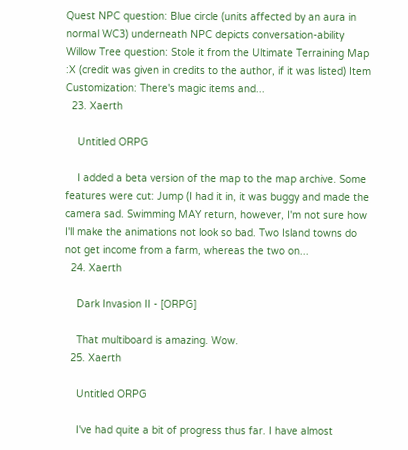Quest NPC question: Blue circle (units affected by an aura in normal WC3) underneath NPC depicts conversation-ability Willow Tree question: Stole it from the Ultimate Terraining Map :X (credit was given in credits to the author, if it was listed) Item Customization: There's magic items and...
  23. Xaerth

    Untitled ORPG

    I added a beta version of the map to the map archive. Some features were cut: Jump (I had it in, it was buggy and made the camera sad. Swimming MAY return, however, I'm not sure how I'll make the animations not look so bad. Two Island towns do not get income from a farm, whereas the two on...
  24. Xaerth

    Dark Invasion II - [ORPG]

    That multiboard is amazing. Wow.
  25. Xaerth

    Untitled ORPG

    I've had quite a bit of progress thus far. I have almost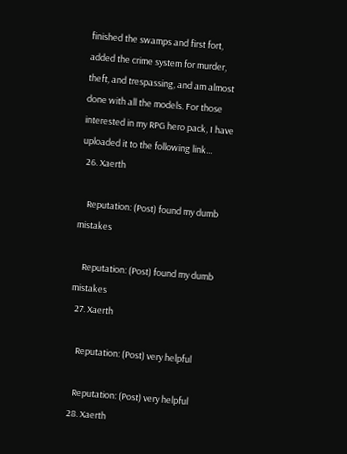finished the swamps and first fort, added the crime system for murder, theft, and trespassing, and am almost done with all the models. For those interested in my RPG hero pack, I have uploaded it to the following link...
  26. Xaerth

    Reputation: (Post) found my dumb mistakes

    Reputation: (Post) found my dumb mistakes
  27. Xaerth

    Reputation: (Post) very helpful

    Reputation: (Post) very helpful
  28. Xaerth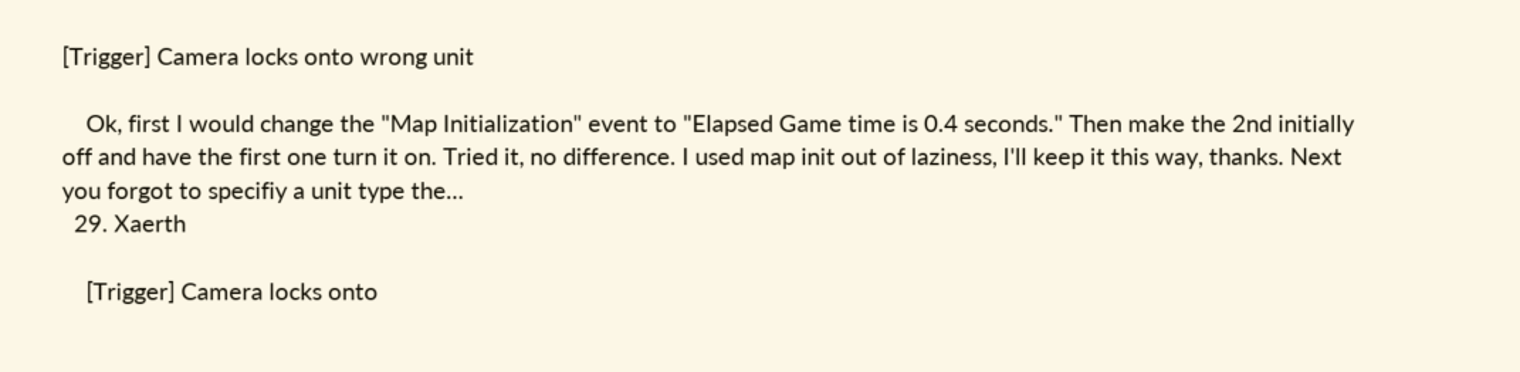[Trigger] Camera locks onto wrong unit

    Ok, first I would change the "Map Initialization" event to "Elapsed Game time is 0.4 seconds." Then make the 2nd initially off and have the first one turn it on. Tried it, no difference. I used map init out of laziness, I'll keep it this way, thanks. Next you forgot to specifiy a unit type the...
  29. Xaerth

    [Trigger] Camera locks onto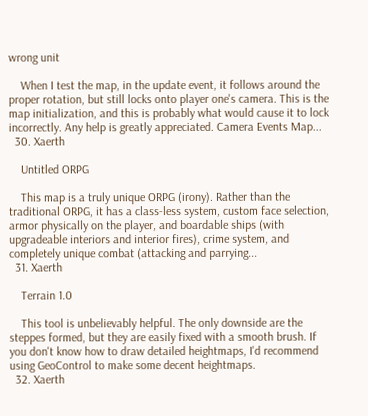wrong unit

    When I test the map, in the update event, it follows around the proper rotation, but still locks onto player one's camera. This is the map initialization, and this is probably what would cause it to lock incorrectly. Any help is greatly appreciated. Camera Events Map...
  30. Xaerth

    Untitled ORPG

    This map is a truly unique ORPG (irony). Rather than the traditional ORPG, it has a class-less system, custom face selection, armor physically on the player, and boardable ships (with upgradeable interiors and interior fires), crime system, and completely unique combat (attacking and parrying...
  31. Xaerth

    Terrain 1.0

    This tool is unbelievably helpful. The only downside are the steppes formed, but they are easily fixed with a smooth brush. If you don't know how to draw detailed heightmaps, I'd recommend using GeoControl to make some decent heightmaps.
  32. Xaerth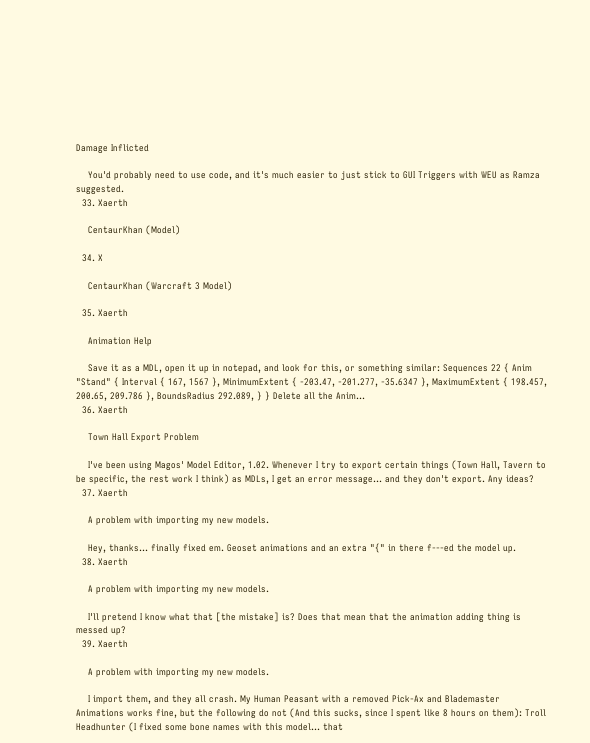Damage Inflicted

    You'd probably need to use code, and it's much easier to just stick to GUI Triggers with WEU as Ramza suggested.
  33. Xaerth

    CentaurKhan (Model)

  34. X

    CentaurKhan (Warcraft 3 Model)

  35. Xaerth

    Animation Help

    Save it as a MDL, open it up in notepad, and look for this, or something similar: Sequences 22 { Anim "Stand" { Interval { 167, 1567 }, MinimumExtent { -203.47, -201.277, -35.6347 }, MaximumExtent { 198.457, 200.65, 209.786 }, BoundsRadius 292.089, } } Delete all the Anim...
  36. Xaerth

    Town Hall Export Problem

    I've been using Magos' Model Editor, 1.02. Whenever I try to export certain things (Town Hall, Tavern to be specific, the rest work I think) as MDLs, I get an error message... and they don't export. Any ideas?
  37. Xaerth

    A problem with importing my new models.

    Hey, thanks... finally fixed em. Geoset animations and an extra "{" in there f---ed the model up.
  38. Xaerth

    A problem with importing my new models.

    I'll pretend I know what that [the mistake] is? Does that mean that the animation adding thing is messed up?
  39. Xaerth

    A problem with importing my new models.

    I import them, and they all crash. My Human Peasant with a removed Pick-Ax and Blademaster Animations works fine, but the following do not (And this sucks, since I spent like 8 hours on them): Troll Headhunter (I fixed some bone names with this model... that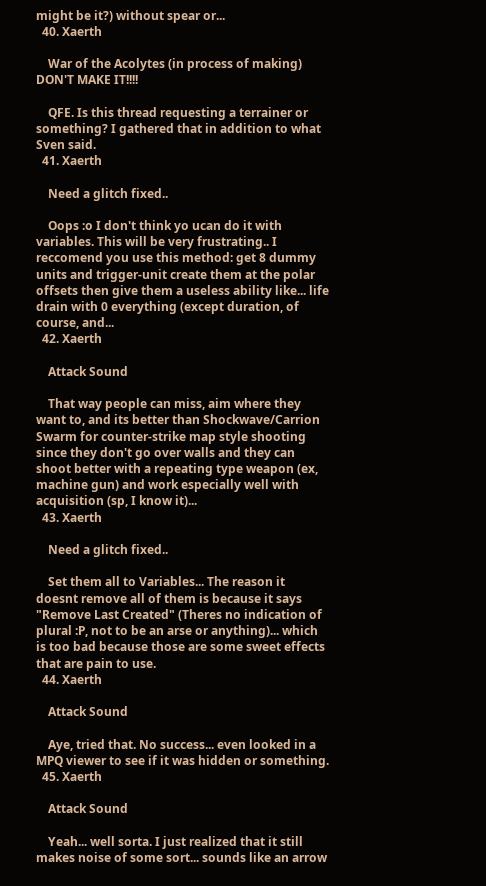might be it?) without spear or...
  40. Xaerth

    War of the Acolytes (in process of making) DON'T MAKE IT!!!!

    QFE. Is this thread requesting a terrainer or something? I gathered that in addition to what Sven said.
  41. Xaerth

    Need a glitch fixed..

    Oops :o I don't think yo ucan do it with variables. This will be very frustrating.. I reccomend you use this method: get 8 dummy units and trigger-unit create them at the polar offsets then give them a useless ability like... life drain with 0 everything (except duration, of course, and...
  42. Xaerth

    Attack Sound

    That way people can miss, aim where they want to, and its better than Shockwave/Carrion Swarm for counter-strike map style shooting since they don't go over walls and they can shoot better with a repeating type weapon (ex, machine gun) and work especially well with acquisition (sp, I know it)...
  43. Xaerth

    Need a glitch fixed..

    Set them all to Variables... The reason it doesnt remove all of them is because it says "Remove Last Created" (Theres no indication of plural :P, not to be an arse or anything)... which is too bad because those are some sweet effects that are pain to use.
  44. Xaerth

    Attack Sound

    Aye, tried that. No success... even looked in a MPQ viewer to see if it was hidden or something.
  45. Xaerth

    Attack Sound

    Yeah... well sorta. I just realized that it still makes noise of some sort... sounds like an arrow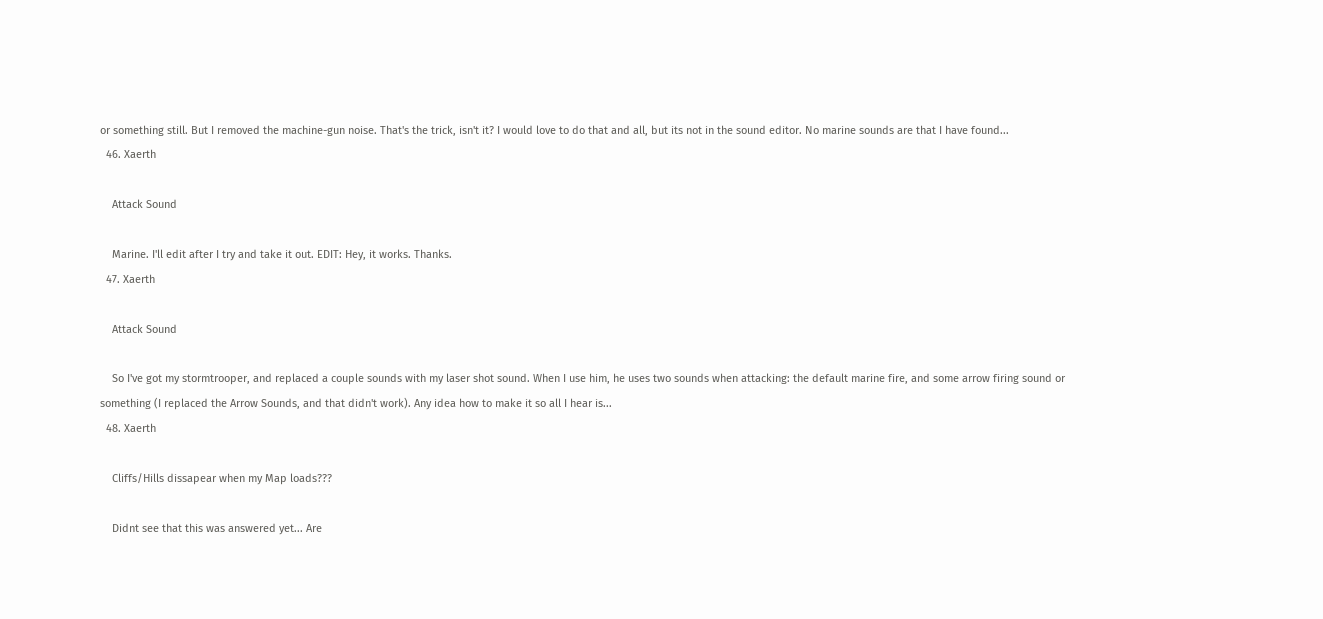or something still. But I removed the machine-gun noise. That's the trick, isn't it? I would love to do that and all, but its not in the sound editor. No marine sounds are that I have found...
  46. Xaerth

    Attack Sound

    Marine. I'll edit after I try and take it out. EDIT: Hey, it works. Thanks.
  47. Xaerth

    Attack Sound

    So I've got my stormtrooper, and replaced a couple sounds with my laser shot sound. When I use him, he uses two sounds when attacking: the default marine fire, and some arrow firing sound or something (I replaced the Arrow Sounds, and that didn't work). Any idea how to make it so all I hear is...
  48. Xaerth

    Cliffs/Hills dissapear when my Map loads???

    Didnt see that this was answered yet... Are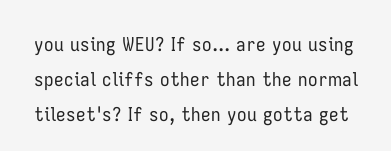you using WEU? If so... are you using special cliffs other than the normal tileset's? If so, then you gotta get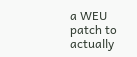a WEU patch to actually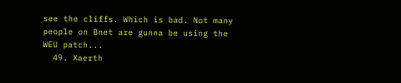see the cliffs. Which is bad. Not many people on Bnet are gunna be using the WEU patch...
  49. Xaerth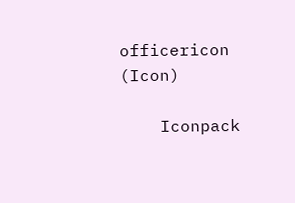officericon (Icon)

    Iconpack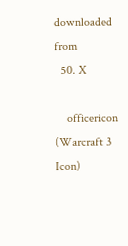downloaded from
  50. X

    officericon (Warcraft 3 Icon)